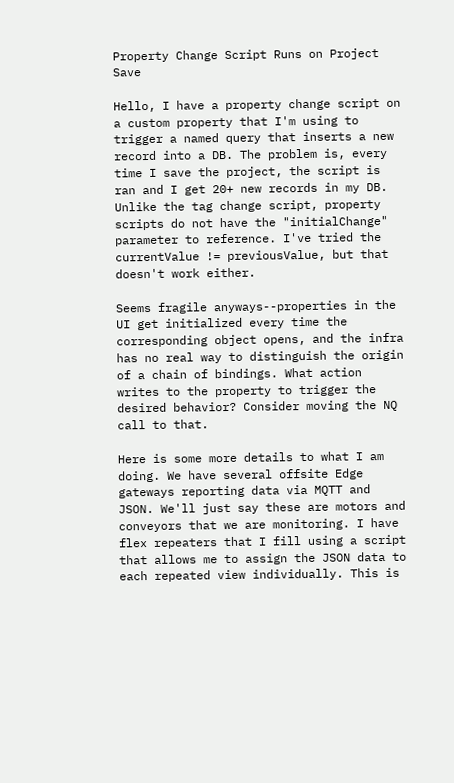Property Change Script Runs on Project Save

Hello, I have a property change script on a custom property that I'm using to trigger a named query that inserts a new record into a DB. The problem is, every time I save the project, the script is ran and I get 20+ new records in my DB. Unlike the tag change script, property scripts do not have the "initialChange" parameter to reference. I've tried the currentValue != previousValue, but that doesn't work either.

Seems fragile anyways--properties in the UI get initialized every time the corresponding object opens, and the infra has no real way to distinguish the origin of a chain of bindings. What action writes to the property to trigger the desired behavior? Consider moving the NQ call to that.

Here is some more details to what I am doing. We have several offsite Edge gateways reporting data via MQTT and JSON. We'll just say these are motors and conveyors that we are monitoring. I have flex repeaters that I fill using a script that allows me to assign the JSON data to each repeated view individually. This is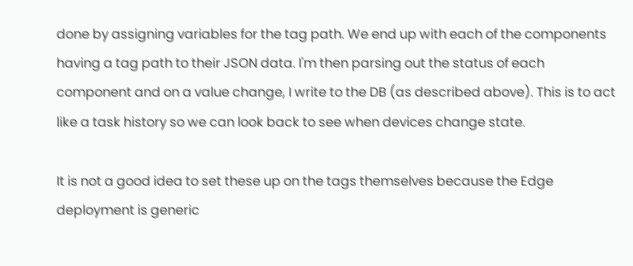done by assigning variables for the tag path. We end up with each of the components having a tag path to their JSON data. I'm then parsing out the status of each component and on a value change, I write to the DB (as described above). This is to act like a task history so we can look back to see when devices change state.

It is not a good idea to set these up on the tags themselves because the Edge deployment is generic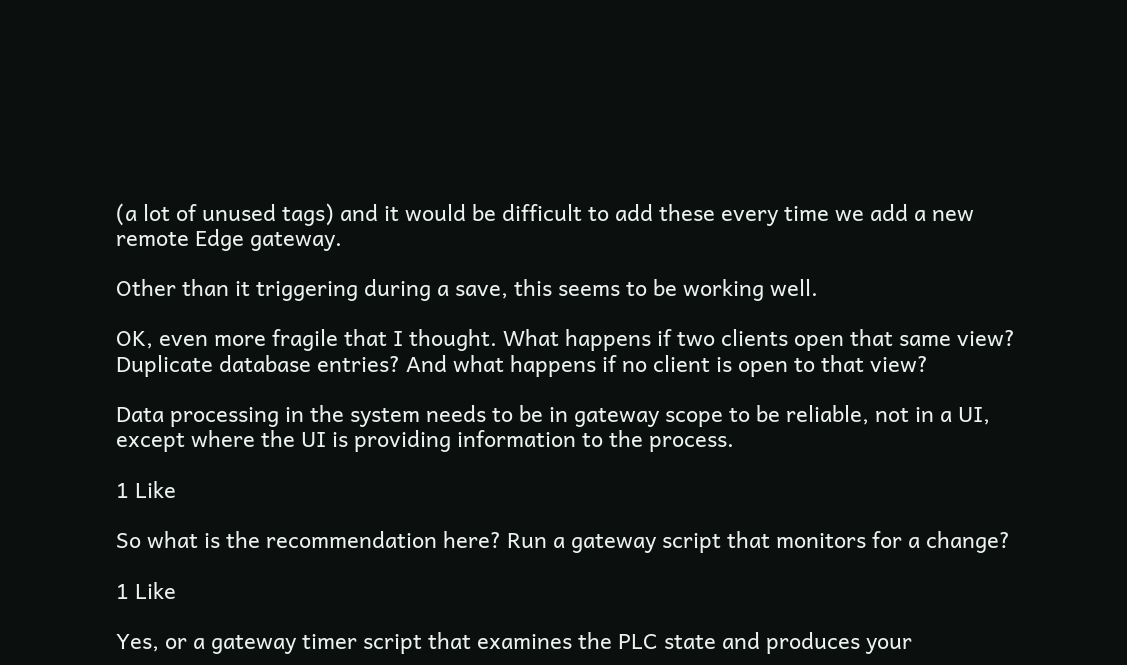(a lot of unused tags) and it would be difficult to add these every time we add a new remote Edge gateway.

Other than it triggering during a save, this seems to be working well.

OK, even more fragile that I thought. What happens if two clients open that same view? Duplicate database entries? And what happens if no client is open to that view?

Data processing in the system needs to be in gateway scope to be reliable, not in a UI, except where the UI is providing information to the process.

1 Like

So what is the recommendation here? Run a gateway script that monitors for a change?

1 Like

Yes, or a gateway timer script that examines the PLC state and produces your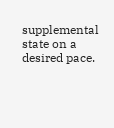supplemental state on a desired pace.